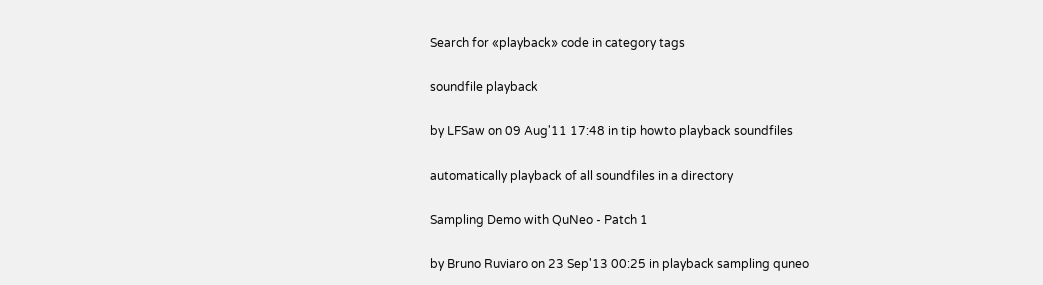Search for «playback» code in category tags

soundfile playback

by LFSaw on 09 Aug'11 17:48 in tip howto playback soundfiles

automatically playback of all soundfiles in a directory

Sampling Demo with QuNeo - Patch 1

by Bruno Ruviaro on 23 Sep'13 00:25 in playback sampling quneo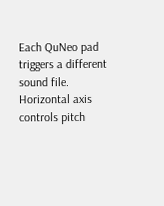Each QuNeo pad triggers a different sound file. Horizontal axis controls pitch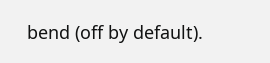bend (off by default).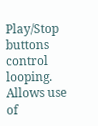Play/Stop buttons control looping. Allows use of